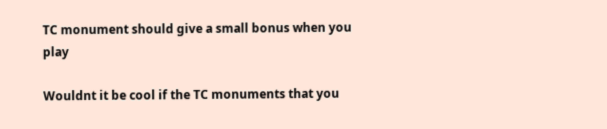TC monument should give a small bonus when you play

Wouldnt it be cool if the TC monuments that you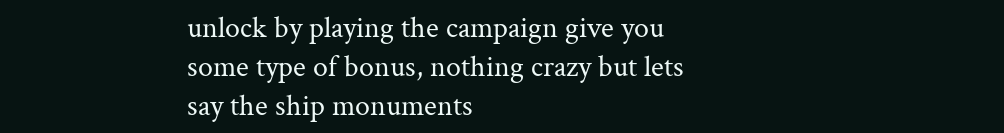unlock by playing the campaign give you some type of bonus, nothing crazy but lets say the ship monuments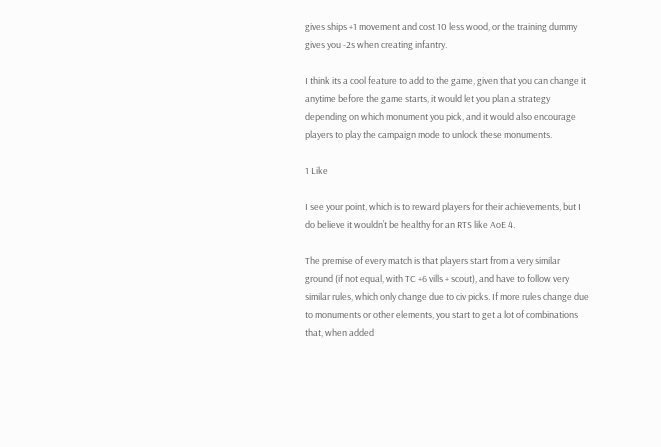gives ships +1 movement and cost 10 less wood, or the training dummy gives you -2s when creating infantry.

I think its a cool feature to add to the game, given that you can change it anytime before the game starts, it would let you plan a strategy depending on which monument you pick, and it would also encourage players to play the campaign mode to unlock these monuments.

1 Like

I see your point, which is to reward players for their achievements, but I do believe it wouldn’t be healthy for an RTS like AoE 4.

The premise of every match is that players start from a very similar ground (if not equal, with TC +6 vills + scout), and have to follow very similar rules, which only change due to civ picks. If more rules change due to monuments or other elements, you start to get a lot of combinations that, when added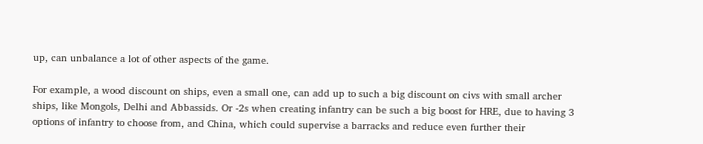up, can unbalance a lot of other aspects of the game.

For example, a wood discount on ships, even a small one, can add up to such a big discount on civs with small archer ships, like Mongols, Delhi and Abbassids. Or -2s when creating infantry can be such a big boost for HRE, due to having 3 options of infantry to choose from, and China, which could supervise a barracks and reduce even further their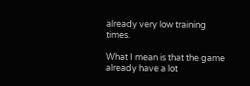already very low training times.

What I mean is that the game already have a lot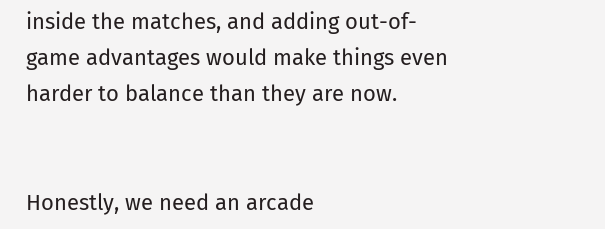inside the matches, and adding out-of-game advantages would make things even harder to balance than they are now.


Honestly, we need an arcade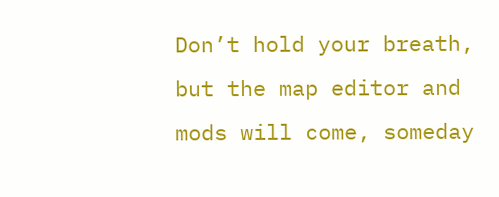Don’t hold your breath, but the map editor and mods will come, someday